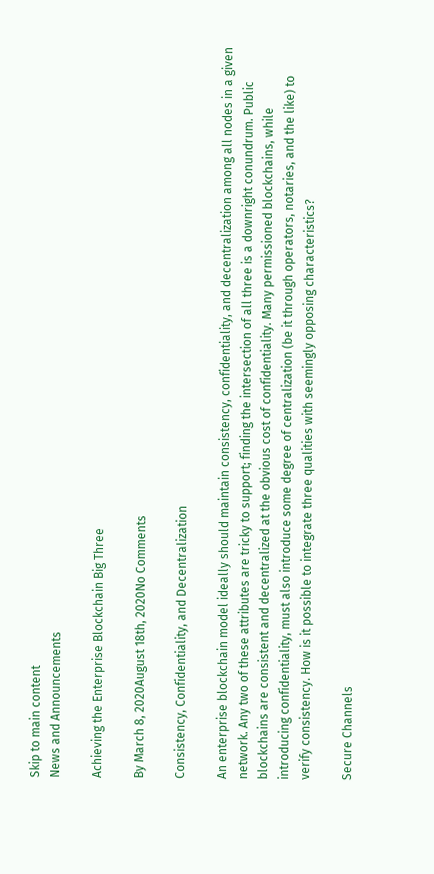Skip to main content
News and Announcements

Achieving the Enterprise Blockchain Big Three

By March 8, 2020August 18th, 2020No Comments

Consistency, Confidentiality, and Decentralization

An enterprise blockchain model ideally should maintain consistency, confidentiality, and decentralization among all nodes in a given network. Any two of these attributes are tricky to support; finding the intersection of all three is a downright conundrum. Public blockchains are consistent and decentralized at the obvious cost of confidentiality. Many permissioned blockchains, while introducing confidentiality, must also introduce some degree of centralization (be it through operators, notaries, and the like) to verify consistency. How is it possible to integrate three qualities with seemingly opposing characteristics?

Secure Channels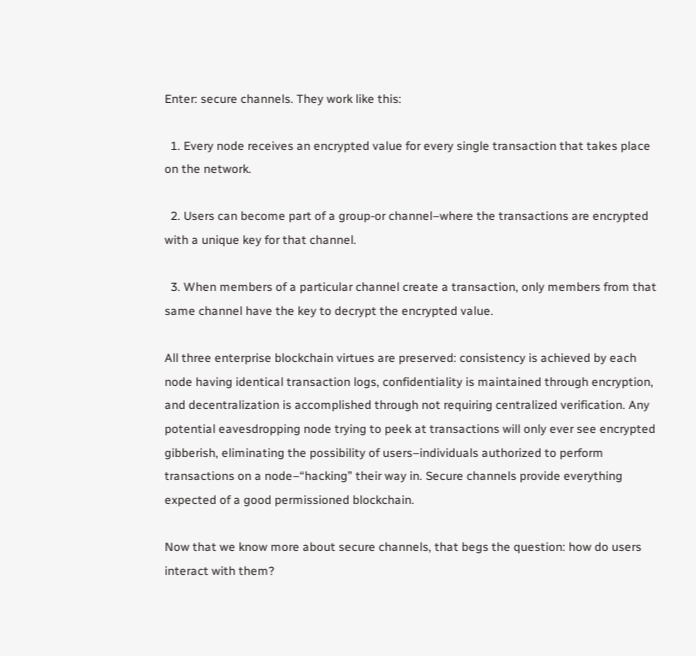Enter: secure channels. They work like this:

  1. Every node receives an encrypted value for every single transaction that takes place on the network.

  2. Users can become part of a group-or channel–where the transactions are encrypted with a unique key for that channel.

  3. When members of a particular channel create a transaction, only members from that same channel have the key to decrypt the encrypted value.

All three enterprise blockchain virtues are preserved: consistency is achieved by each node having identical transaction logs, confidentiality is maintained through encryption, and decentralization is accomplished through not requiring centralized verification. Any potential eavesdropping node trying to peek at transactions will only ever see encrypted gibberish, eliminating the possibility of users–individuals authorized to perform transactions on a node–“hacking” their way in. Secure channels provide everything expected of a good permissioned blockchain.

Now that we know more about secure channels, that begs the question: how do users interact with them?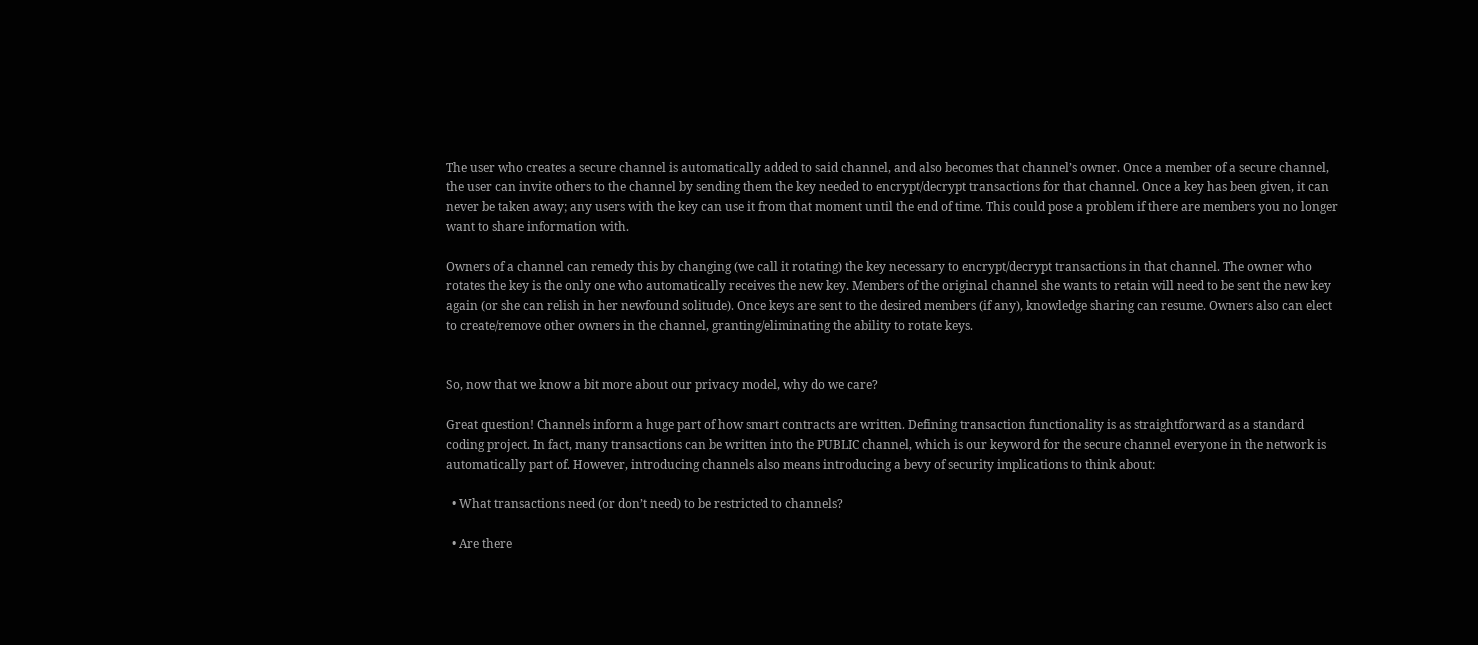The user who creates a secure channel is automatically added to said channel, and also becomes that channel’s owner. Once a member of a secure channel, the user can invite others to the channel by sending them the key needed to encrypt/decrypt transactions for that channel. Once a key has been given, it can never be taken away; any users with the key can use it from that moment until the end of time. This could pose a problem if there are members you no longer want to share information with.

Owners of a channel can remedy this by changing (we call it rotating) the key necessary to encrypt/decrypt transactions in that channel. The owner who rotates the key is the only one who automatically receives the new key. Members of the original channel she wants to retain will need to be sent the new key again (or she can relish in her newfound solitude). Once keys are sent to the desired members (if any), knowledge sharing can resume. Owners also can elect to create/remove other owners in the channel, granting/eliminating the ability to rotate keys.


So, now that we know a bit more about our privacy model, why do we care?

Great question! Channels inform a huge part of how smart contracts are written. Defining transaction functionality is as straightforward as a standard coding project. In fact, many transactions can be written into the PUBLIC channel, which is our keyword for the secure channel everyone in the network is automatically part of. However, introducing channels also means introducing a bevy of security implications to think about:

  • What transactions need (or don’t need) to be restricted to channels?

  • Are there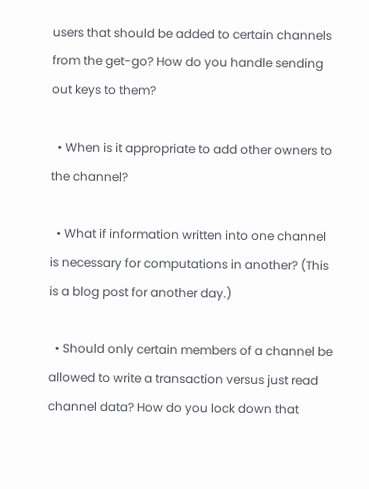users that should be added to certain channels from the get-go? How do you handle sending out keys to them?

  • When is it appropriate to add other owners to the channel?

  • What if information written into one channel is necessary for computations in another? (This is a blog post for another day.)

  • Should only certain members of a channel be allowed to write a transaction versus just read channel data? How do you lock down that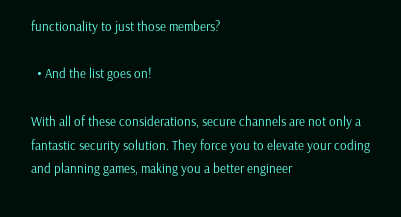functionality to just those members?

  • And the list goes on!

With all of these considerations, secure channels are not only a fantastic security solution. They force you to elevate your coding and planning games, making you a better engineer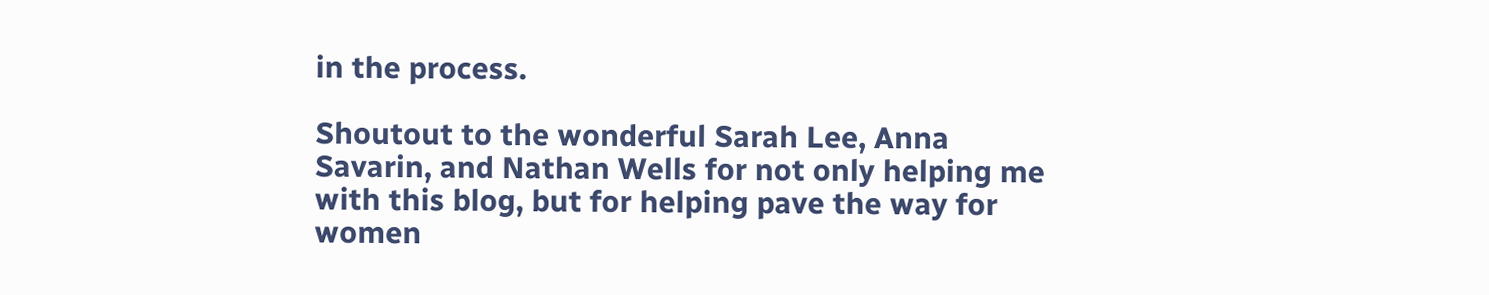in the process.

Shoutout to the wonderful Sarah Lee, Anna Savarin, and Nathan Wells for not only helping me with this blog, but for helping pave the way for women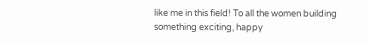like me in this field! To all the women building something exciting, happy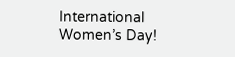International Women’s Day!